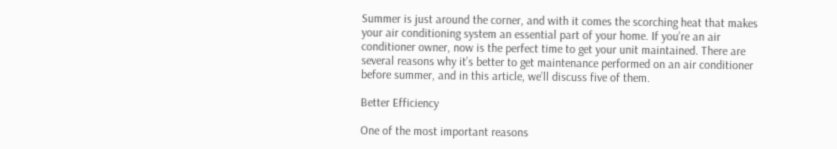Summer is just around the corner, and with it comes the scorching heat that makes your air conditioning system an essential part of your home. If you’re an air conditioner owner, now is the perfect time to get your unit maintained. There are several reasons why it’s better to get maintenance performed on an air conditioner before summer, and in this article, we’ll discuss five of them.

Better Efficiency

One of the most important reasons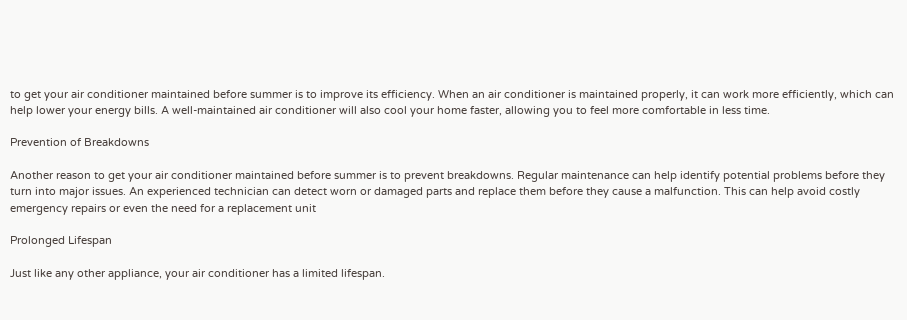to get your air conditioner maintained before summer is to improve its efficiency. When an air conditioner is maintained properly, it can work more efficiently, which can help lower your energy bills. A well-maintained air conditioner will also cool your home faster, allowing you to feel more comfortable in less time.

Prevention of Breakdowns

Another reason to get your air conditioner maintained before summer is to prevent breakdowns. Regular maintenance can help identify potential problems before they turn into major issues. An experienced technician can detect worn or damaged parts and replace them before they cause a malfunction. This can help avoid costly emergency repairs or even the need for a replacement unit

Prolonged Lifespan

Just like any other appliance, your air conditioner has a limited lifespan.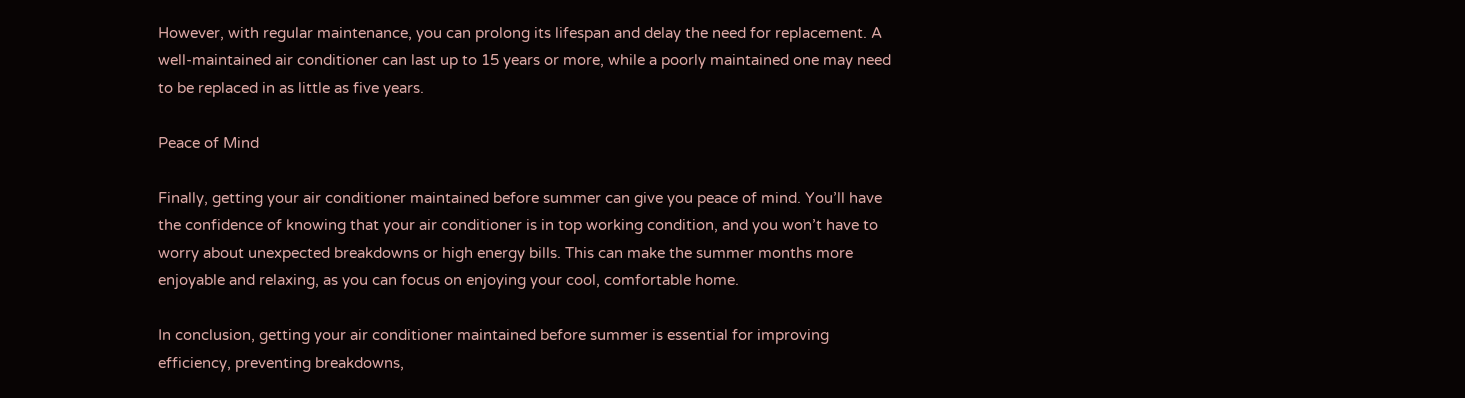However, with regular maintenance, you can prolong its lifespan and delay the need for replacement. A well-maintained air conditioner can last up to 15 years or more, while a poorly maintained one may need to be replaced in as little as five years.

Peace of Mind

Finally, getting your air conditioner maintained before summer can give you peace of mind. You’ll have the confidence of knowing that your air conditioner is in top working condition, and you won’t have to worry about unexpected breakdowns or high energy bills. This can make the summer months more enjoyable and relaxing, as you can focus on enjoying your cool, comfortable home.

In conclusion, getting your air conditioner maintained before summer is essential for improving efficiency, preventing breakdowns,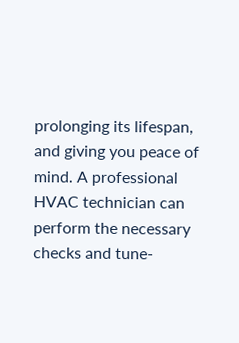prolonging its lifespan, and giving you peace of mind. A professional HVAC technician can perform the necessary checks and tune-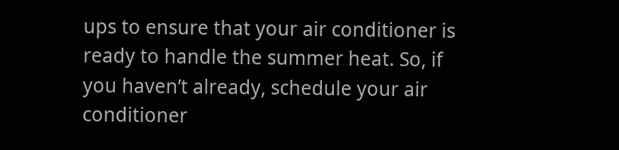ups to ensure that your air conditioner is ready to handle the summer heat. So, if you haven’t already, schedule your air conditioner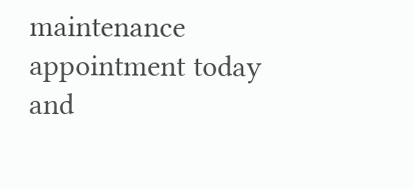maintenance appointment today and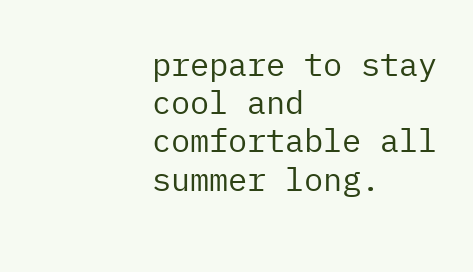prepare to stay cool and comfortable all summer long.